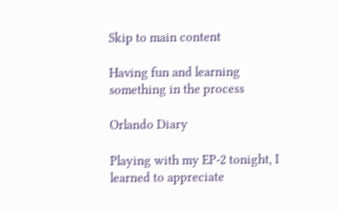Skip to main content

Having fun and learning something in the process

Orlando Diary

Playing with my EP-2 tonight, I learned to appreciate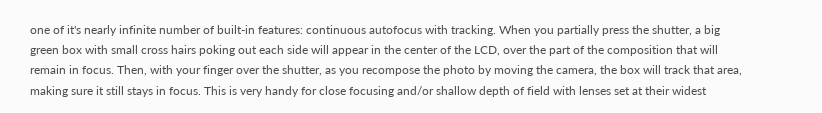one of it's nearly infinite number of built-in features: continuous autofocus with tracking. When you partially press the shutter, a big green box with small cross hairs poking out each side will appear in the center of the LCD, over the part of the composition that will remain in focus. Then, with your finger over the shutter, as you recompose the photo by moving the camera, the box will track that area, making sure it still stays in focus. This is very handy for close focusing and/or shallow depth of field with lenses set at their widest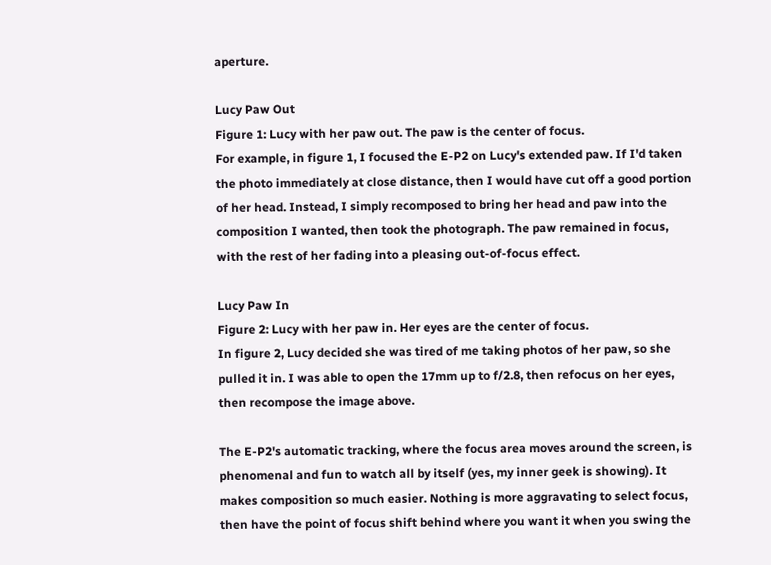aperture.

Lucy Paw Out
Figure 1: Lucy with her paw out. The paw is the center of focus.
For example, in figure 1, I focused the E-P2 on Lucy's extended paw. If I'd taken the photo immediately at close distance, then I would have cut off a good portion of her head. Instead, I simply recomposed to bring her head and paw into the composition I wanted, then took the photograph. The paw remained in focus, with the rest of her fading into a pleasing out-of-focus effect.

Lucy Paw In
Figure 2: Lucy with her paw in. Her eyes are the center of focus.
In figure 2, Lucy decided she was tired of me taking photos of her paw, so she pulled it in. I was able to open the 17mm up to f/2.8, then refocus on her eyes, then recompose the image above.

The E-P2's automatic tracking, where the focus area moves around the screen, is phenomenal and fun to watch all by itself (yes, my inner geek is showing). It makes composition so much easier. Nothing is more aggravating to select focus, then have the point of focus shift behind where you want it when you swing the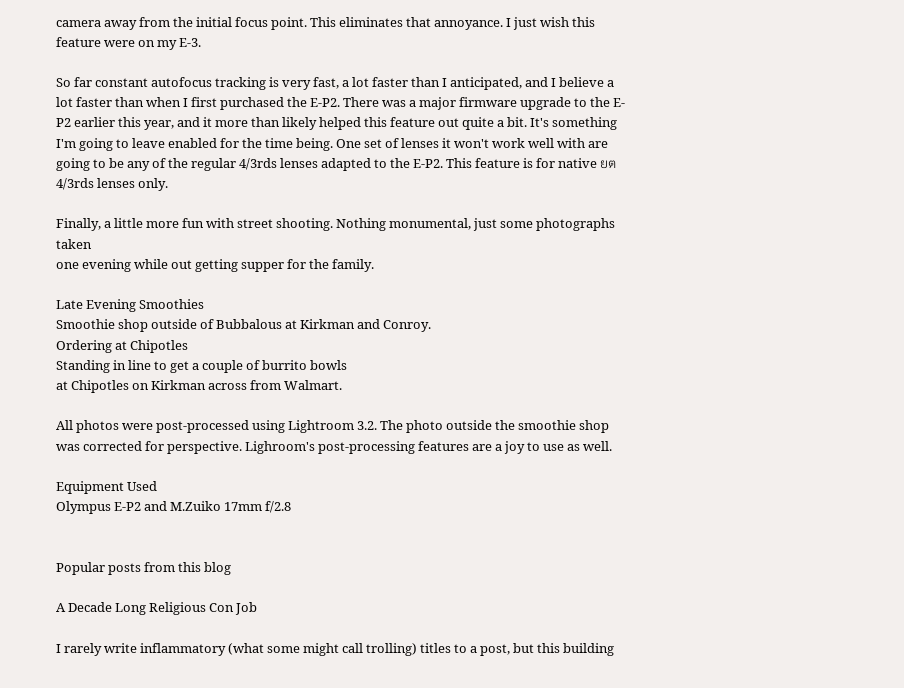camera away from the initial focus point. This eliminates that annoyance. I just wish this feature were on my E-3.

So far constant autofocus tracking is very fast, a lot faster than I anticipated, and I believe a lot faster than when I first purchased the E-P2. There was a major firmware upgrade to the E-P2 earlier this year, and it more than likely helped this feature out quite a bit. It's something I'm going to leave enabled for the time being. One set of lenses it won't work well with are going to be any of the regular 4/3rds lenses adapted to the E-P2. This feature is for native ยต4/3rds lenses only.

Finally, a little more fun with street shooting. Nothing monumental, just some photographs taken
one evening while out getting supper for the family.

Late Evening Smoothies
Smoothie shop outside of Bubbalous at Kirkman and Conroy.
Ordering at Chipotles
Standing in line to get a couple of burrito bowls
at Chipotles on Kirkman across from Walmart.

All photos were post-processed using Lightroom 3.2. The photo outside the smoothie shop was corrected for perspective. Lighroom's post-processing features are a joy to use as well.

Equipment Used
Olympus E-P2 and M.Zuiko 17mm f/2.8


Popular posts from this blog

A Decade Long Religious Con Job

I rarely write inflammatory (what some might call trolling) titles to a post, but this building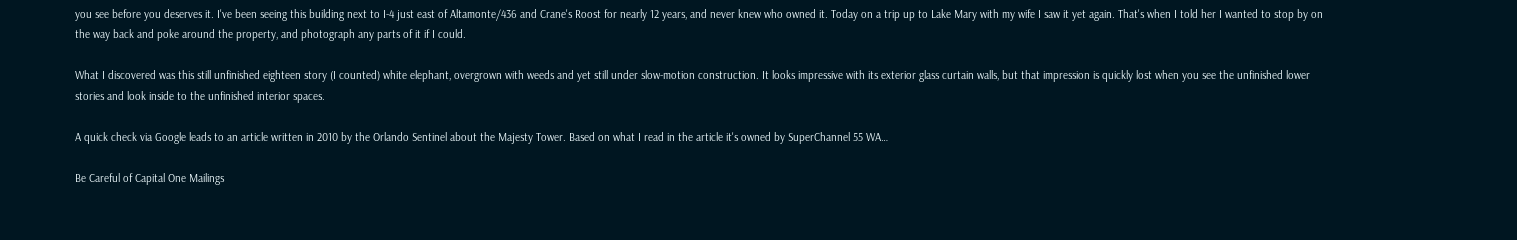you see before you deserves it. I've been seeing this building next to I-4 just east of Altamonte/436 and Crane's Roost for nearly 12 years, and never knew who owned it. Today on a trip up to Lake Mary with my wife I saw it yet again. That's when I told her I wanted to stop by on the way back and poke around the property, and photograph any parts of it if I could.

What I discovered was this still unfinished eighteen story (I counted) white elephant, overgrown with weeds and yet still under slow-motion construction. It looks impressive with its exterior glass curtain walls, but that impression is quickly lost when you see the unfinished lower stories and look inside to the unfinished interior spaces.

A quick check via Google leads to an article written in 2010 by the Orlando Sentinel about the Majesty Tower. Based on what I read in the article it's owned by SuperChannel 55 WA…

Be Careful of Capital One Mailings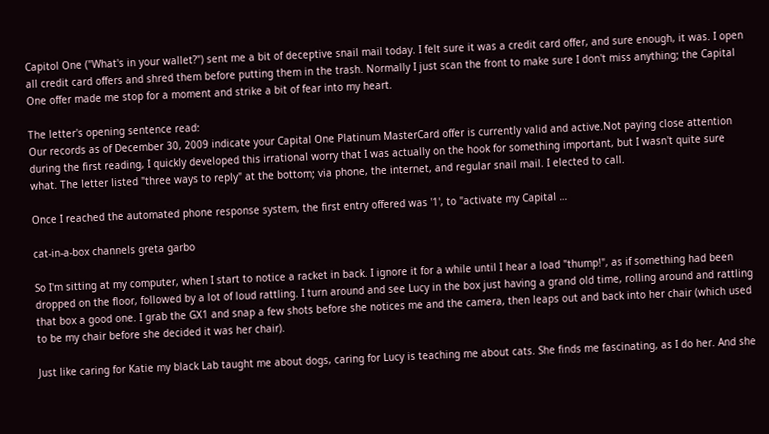Capitol One ("What's in your wallet?") sent me a bit of deceptive snail mail today. I felt sure it was a credit card offer, and sure enough, it was. I open all credit card offers and shred them before putting them in the trash. Normally I just scan the front to make sure I don't miss anything; the Capital One offer made me stop for a moment and strike a bit of fear into my heart.

The letter's opening sentence read:
Our records as of December 30, 2009 indicate your Capital One Platinum MasterCard offer is currently valid and active.Not paying close attention during the first reading, I quickly developed this irrational worry that I was actually on the hook for something important, but I wasn't quite sure what. The letter listed "three ways to reply" at the bottom; via phone, the internet, and regular snail mail. I elected to call.

Once I reached the automated phone response system, the first entry offered was '1', to "activate my Capital …

cat-in-a-box channels greta garbo

So I'm sitting at my computer, when I start to notice a racket in back. I ignore it for a while until I hear a load "thump!", as if something had been dropped on the floor, followed by a lot of loud rattling. I turn around and see Lucy in the box just having a grand old time, rolling around and rattling that box a good one. I grab the GX1 and snap a few shots before she notices me and the camera, then leaps out and back into her chair (which used to be my chair before she decided it was her chair).

Just like caring for Katie my black Lab taught me about dogs, caring for Lucy is teaching me about cats. She finds me fascinating, as I do her. And she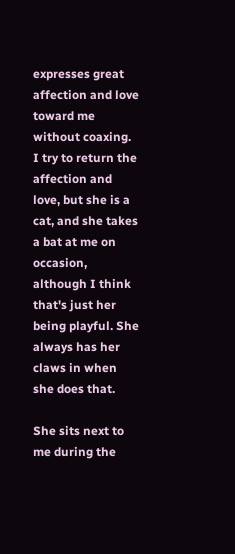expresses great affection and love toward me without coaxing. I try to return the affection and love, but she is a cat, and she takes a bat at me on occasion, although I think that's just her being playful. She always has her claws in when she does that.

She sits next to me during the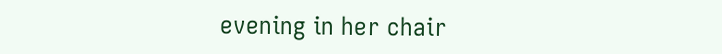evening in her chair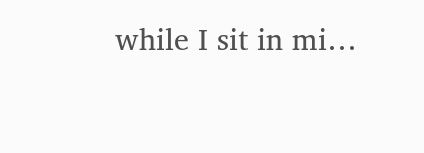while I sit in mi…